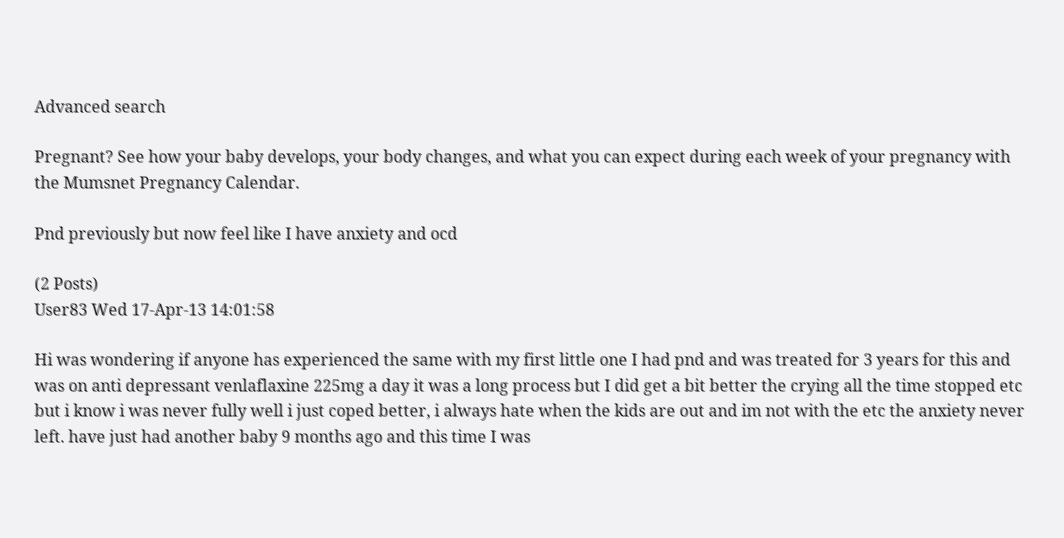Advanced search

Pregnant? See how your baby develops, your body changes, and what you can expect during each week of your pregnancy with the Mumsnet Pregnancy Calendar.

Pnd previously but now feel like I have anxiety and ocd

(2 Posts)
User83 Wed 17-Apr-13 14:01:58

Hi was wondering if anyone has experienced the same with my first little one I had pnd and was treated for 3 years for this and was on anti depressant venlaflaxine 225mg a day it was a long process but I did get a bit better the crying all the time stopped etc but i know i was never fully well i just coped better, i always hate when the kids are out and im not with the etc the anxiety never left. have just had another baby 9 months ago and this time I was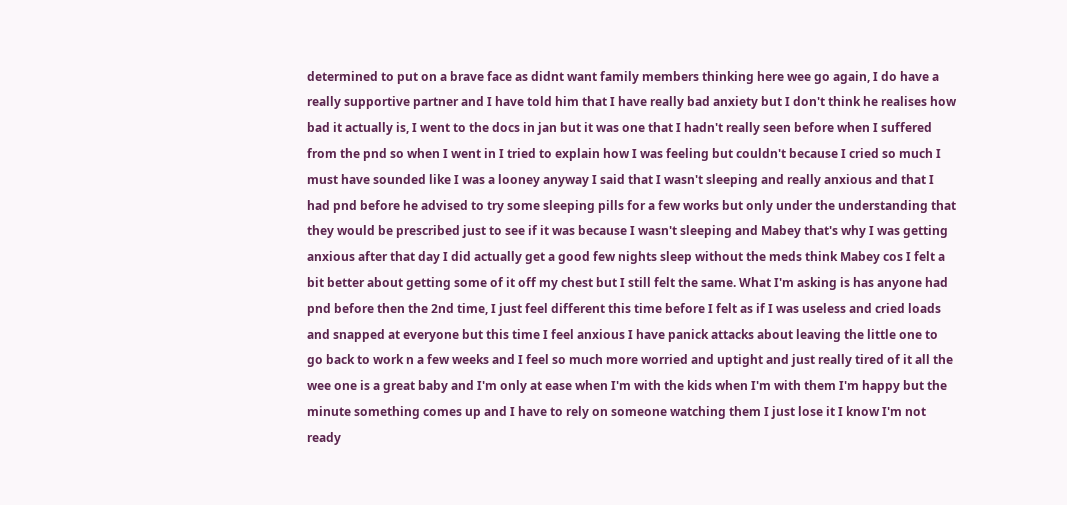determined to put on a brave face as didnt want family members thinking here wee go again, I do have a really supportive partner and I have told him that I have really bad anxiety but I don't think he realises how bad it actually is, I went to the docs in jan but it was one that I hadn't really seen before when I suffered from the pnd so when I went in I tried to explain how I was feeling but couldn't because I cried so much I must have sounded like I was a looney anyway I said that I wasn't sleeping and really anxious and that I had pnd before he advised to try some sleeping pills for a few works but only under the understanding that they would be prescribed just to see if it was because I wasn't sleeping and Mabey that's why I was getting anxious after that day I did actually get a good few nights sleep without the meds think Mabey cos I felt a bit better about getting some of it off my chest but I still felt the same. What I'm asking is has anyone had pnd before then the 2nd time, I just feel different this time before I felt as if I was useless and cried loads and snapped at everyone but this time I feel anxious I have panick attacks about leaving the little one to go back to work n a few weeks and I feel so much more worried and uptight and just really tired of it all the wee one is a great baby and I'm only at ease when I'm with the kids when I'm with them I'm happy but the minute something comes up and I have to rely on someone watching them I just lose it I know I'm not ready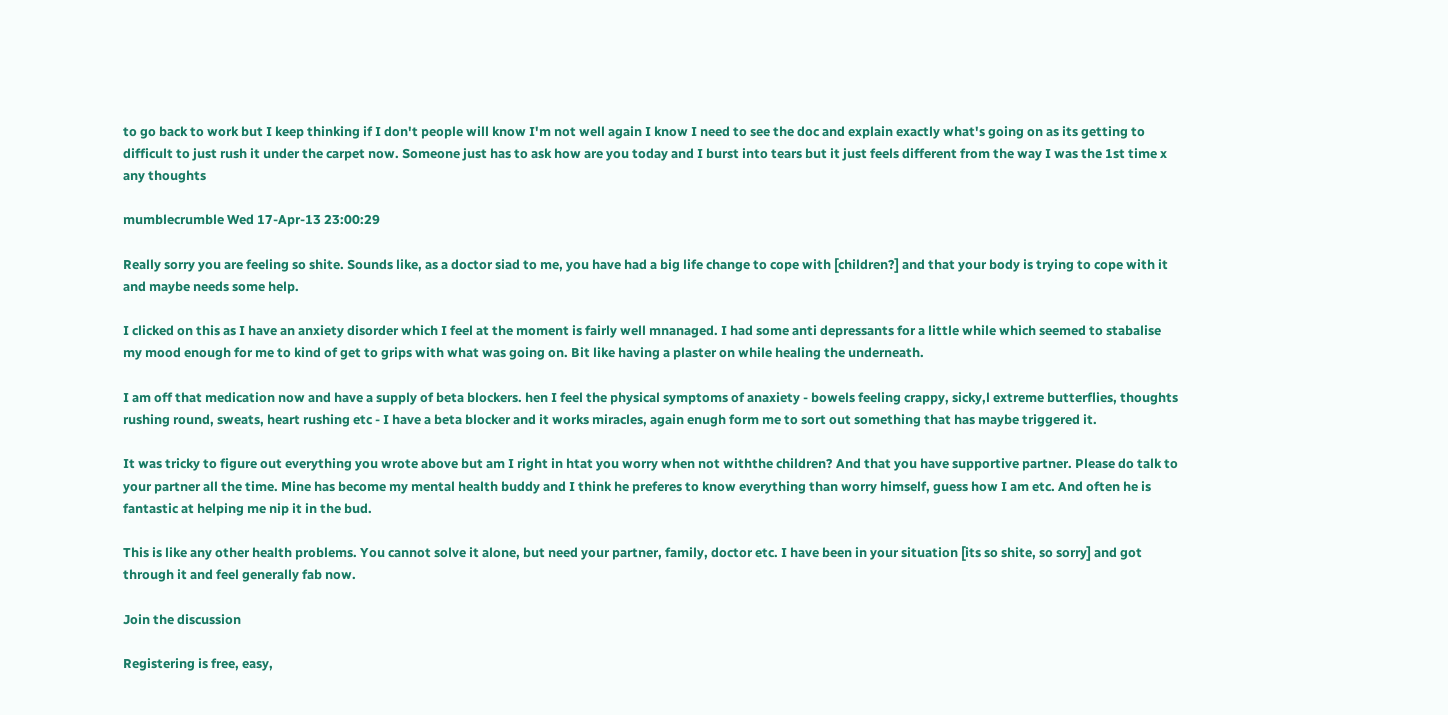to go back to work but I keep thinking if I don't people will know I'm not well again I know I need to see the doc and explain exactly what's going on as its getting to difficult to just rush it under the carpet now. Someone just has to ask how are you today and I burst into tears but it just feels different from the way I was the 1st time x any thoughts

mumblecrumble Wed 17-Apr-13 23:00:29

Really sorry you are feeling so shite. Sounds like, as a doctor siad to me, you have had a big life change to cope with [children?] and that your body is trying to cope with it and maybe needs some help.

I clicked on this as I have an anxiety disorder which I feel at the moment is fairly well mnanaged. I had some anti depressants for a little while which seemed to stabalise my mood enough for me to kind of get to grips with what was going on. Bit like having a plaster on while healing the underneath.

I am off that medication now and have a supply of beta blockers. hen I feel the physical symptoms of anaxiety - bowels feeling crappy, sicky,l extreme butterflies, thoughts rushing round, sweats, heart rushing etc - I have a beta blocker and it works miracles, again enugh form me to sort out something that has maybe triggered it.

It was tricky to figure out everything you wrote above but am I right in htat you worry when not withthe children? And that you have supportive partner. Please do talk to your partner all the time. Mine has become my mental health buddy and I think he preferes to know everything than worry himself, guess how I am etc. And often he is fantastic at helping me nip it in the bud.

This is like any other health problems. You cannot solve it alone, but need your partner, family, doctor etc. I have been in your situation [its so shite, so sorry] and got through it and feel generally fab now.

Join the discussion

Registering is free, easy,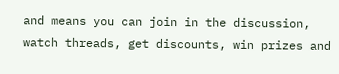and means you can join in the discussion, watch threads, get discounts, win prizes and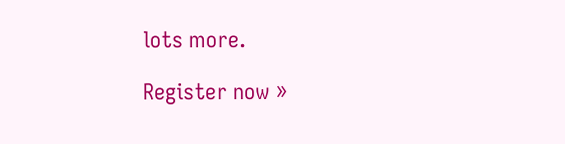lots more.

Register now »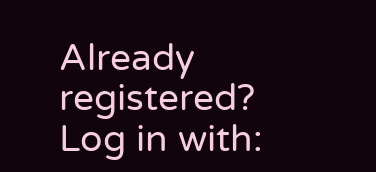Already registered? Log in with: